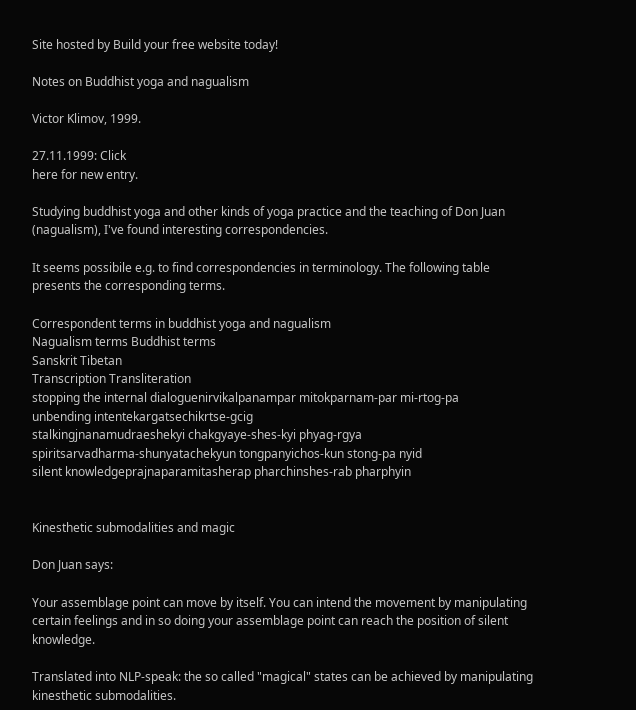Site hosted by Build your free website today!

Notes on Buddhist yoga and nagualism

Victor Klimov, 1999.

27.11.1999: Click
here for new entry.

Studying buddhist yoga and other kinds of yoga practice and the teaching of Don Juan (nagualism), I've found interesting correspondencies.

It seems possibile e.g. to find correspondencies in terminology. The following table presents the corresponding terms.

Correspondent terms in buddhist yoga and nagualism
Nagualism terms Buddhist terms
Sanskrit Tibetan
Transcription Transliteration
stopping the internal dialoguenirvikalpanampar mitokparnam-par mi-rtog-pa
unbending intentekargatsechikrtse-gcig
stalkingjnanamudraeshekyi chakgyaye-shes-kyi phyag-rgya
spiritsarvadharma-shunyatachekyun tongpanyichos-kun stong-pa nyid
silent knowledgeprajnaparamitasherap pharchinshes-rab pharphyin


Kinesthetic submodalities and magic

Don Juan says:

Your assemblage point can move by itself. You can intend the movement by manipulating certain feelings and in so doing your assemblage point can reach the position of silent knowledge.

Translated into NLP-speak: the so called "magical" states can be achieved by manipulating kinesthetic submodalities.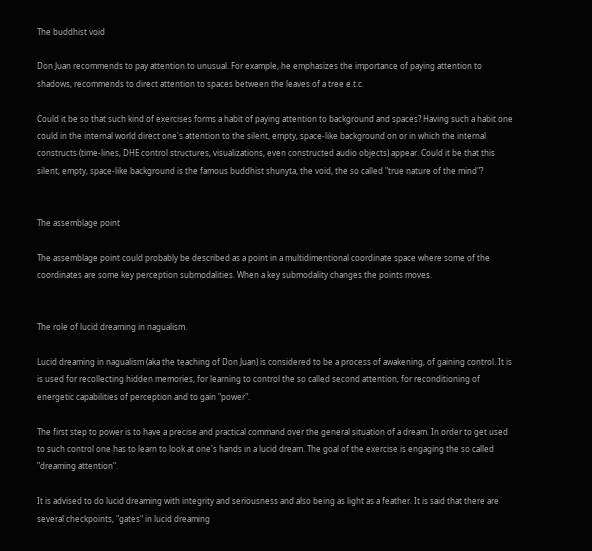The buddhist void

Don Juan recommends to pay attention to unusual. For example, he emphasizes the importance of paying attention to shadows, recommends to direct attention to spaces between the leaves of a tree e.t.c.

Could it be so that such kind of exercises forms a habit of paying attention to background and spaces? Having such a habit one could in the internal world direct one's attention to the silent, empty, space-like background on or in which the internal constructs (time-lines, DHE control structures, visualizations, even constructed audio objects) appear. Could it be that this silent, empty, space-like background is the famous buddhist shunyta, the void, the so called "true nature of the mind"?


The assemblage point

The assemblage point could probably be described as a point in a multidimentional coordinate space where some of the coordinates are some key perception submodalities. When a key submodality changes the points moves.


The role of lucid dreaming in nagualism.

Lucid dreaming in nagualism (aka the teaching of Don Juan) is considered to be a process of awakening, of gaining control. It is is used for recollecting hidden memories, for learning to control the so called second attention, for reconditioning of energetic capabilities of perception and to gain "power".

The first step to power is to have a precise and practical command over the general situation of a dream. In order to get used to such control one has to learn to look at one's hands in a lucid dream. The goal of the exercise is engaging the so called "dreaming attention".

It is advised to do lucid dreaming with integrity and seriousness and also being as light as a feather. It is said that there are several checkpoints, "gates" in lucid dreaming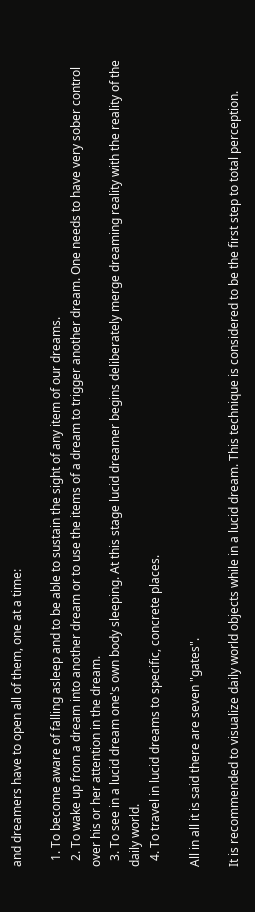and dreamers have to open all of them, one at a time:

  1. To become aware of falling asleep and to be able to sustain the sight of any item of our dreams.
  2. To wake up from a dream into another dream or to use the items of a dream to trigger another dream. One needs to have very sober control over his or her attention in the dream.
  3. To see in a lucid dream one's own body sleeping. At this stage lucid dreamer begins deliberately merge dreaming reality with the reality of the daily world.
  4. To travel in lucid dreams to specific, concrete places.

All in all it is said there are seven "gates".

It is recommended to visualize daily world objects while in a lucid dream. This technique is considered to be the first step to total perception.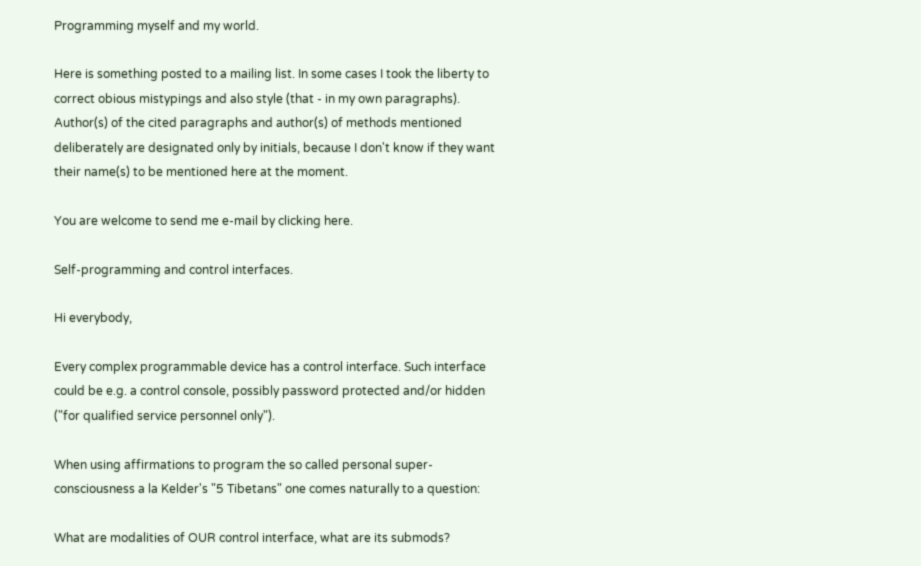Programming myself and my world.

Here is something posted to a mailing list. In some cases I took the liberty to correct obious mistypings and also style (that - in my own paragraphs). Author(s) of the cited paragraphs and author(s) of methods mentioned deliberately are designated only by initials, because I don't know if they want their name(s) to be mentioned here at the moment.

You are welcome to send me e-mail by clicking here.

Self-programming and control interfaces.

Hi everybody,

Every complex programmable device has a control interface. Such interface could be e.g. a control console, possibly password protected and/or hidden ("for qualified service personnel only").

When using affirmations to program the so called personal super-consciousness a la Kelder's "5 Tibetans" one comes naturally to a question:

What are modalities of OUR control interface, what are its submods?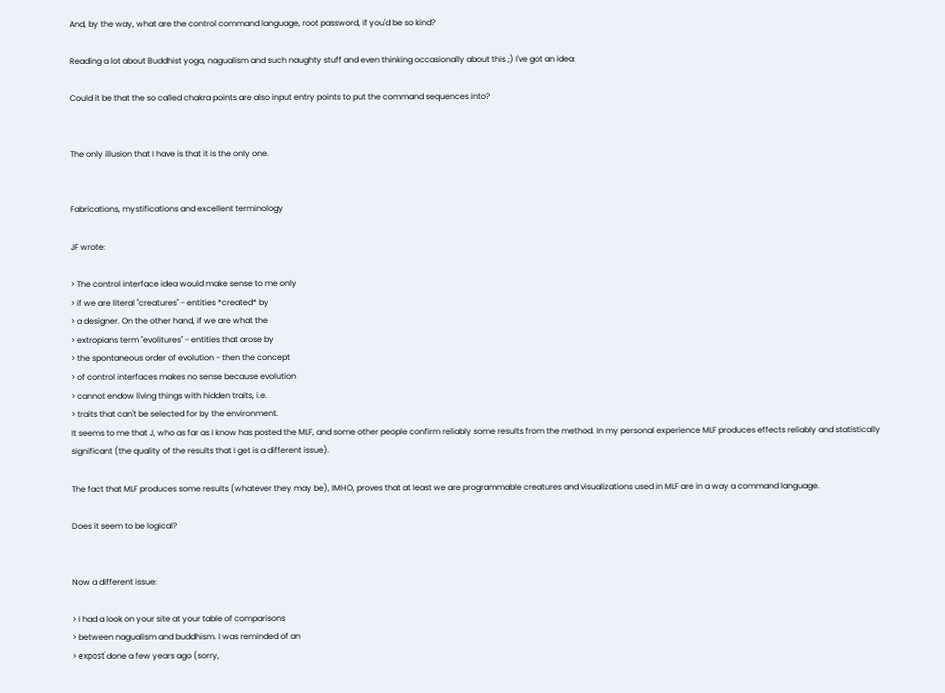And, by the way, what are the control command language, root password, if you'd be so kind?

Reading a lot about Buddhist yoga, nagualism and such naughty stuff and even thinking occasionally about this ;) I've got an idea:

Could it be that the so called chakra points are also input entry points to put the command sequences into?


The only illusion that I have is that it is the only one.


Fabrications, mystifications and excellent terminology

JF wrote:

> The control interface idea would make sense to me only
> if we are literal "creatures" - entities *created* by
> a designer. On the other hand, if we are what the
> extropians term "evolitures" - entities that arose by
> the spontaneous order of evolution - then the concept
> of control interfaces makes no sense because evolution
> cannot endow living things with hidden traits, i.e.
> traits that can't be selected for by the environment.
It seems to me that J, who as far as I know has posted the MLF, and some other people confirm reliably some results from the method. In my personal experience MLF produces effects reliably and statistically significant (the quality of the results that I get is a different issue).

The fact that MLF produces some results (whatever they may be), IMHO, proves that at least we are programmable creatures and visualizations used in MLF are in a way a command language.

Does it seem to be logical?


Now a different issue:

> I had a look on your site at your table of comparisons
> between nagualism and buddhism. I was reminded of an
> exposť done a few years ago (sorry,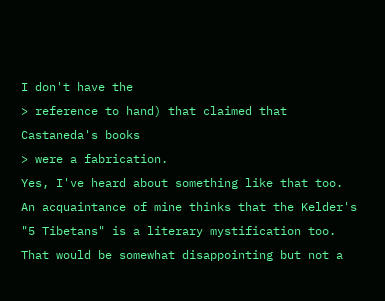I don't have the
> reference to hand) that claimed that Castaneda's books
> were a fabrication.
Yes, I've heard about something like that too. An acquaintance of mine thinks that the Kelder's "5 Tibetans" is a literary mystification too. That would be somewhat disappointing but not a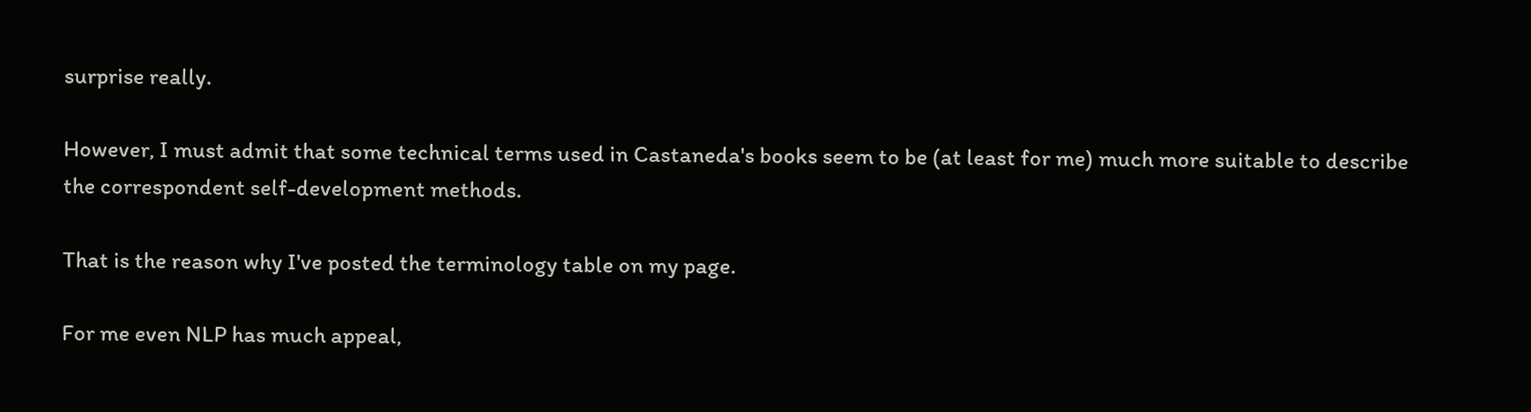surprise really.

However, I must admit that some technical terms used in Castaneda's books seem to be (at least for me) much more suitable to describe the correspondent self-development methods.

That is the reason why I've posted the terminology table on my page.

For me even NLP has much appeal,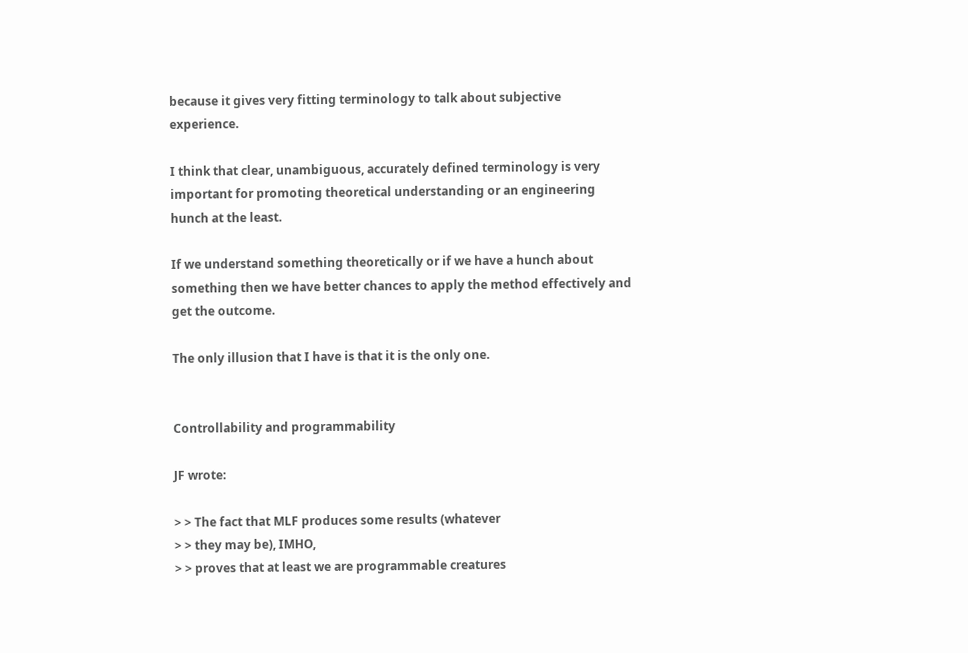because it gives very fitting terminology to talk about subjective experience.

I think that clear, unambiguous, accurately defined terminology is very important for promoting theoretical understanding or an engineering hunch at the least.

If we understand something theoretically or if we have a hunch about something then we have better chances to apply the method effectively and get the outcome.

The only illusion that I have is that it is the only one.


Controllability and programmability

JF wrote:

> > The fact that MLF produces some results (whatever
> > they may be), IMHO,
> > proves that at least we are programmable creatures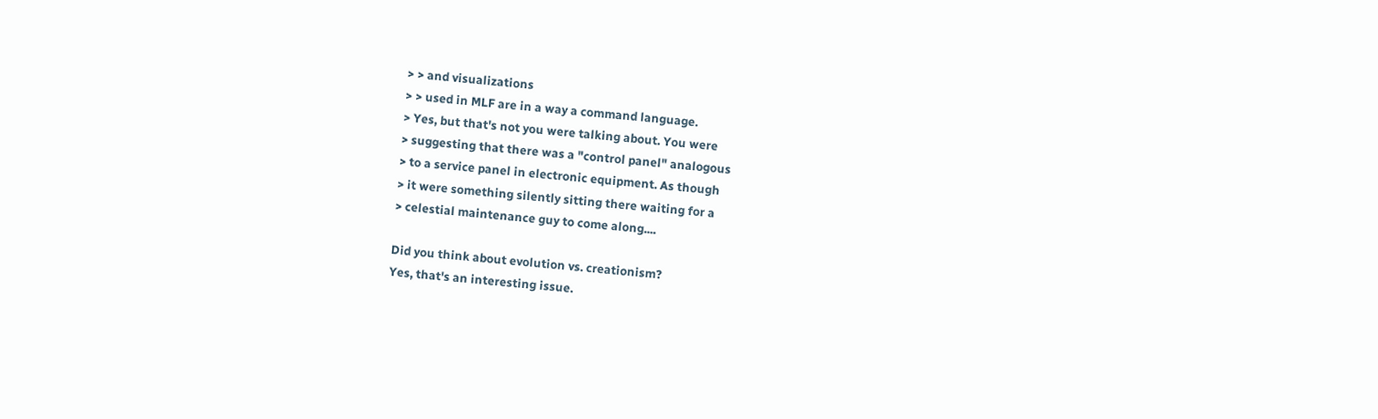> > and visualizations
> > used in MLF are in a way a command language.
> Yes, but that's not you were talking about. You were
> suggesting that there was a "control panel" analogous
> to a service panel in electronic equipment. As though
> it were something silently sitting there waiting for a
> celestial maintenance guy to come along....

Did you think about evolution vs. creationism?
Yes, that's an interesting issue.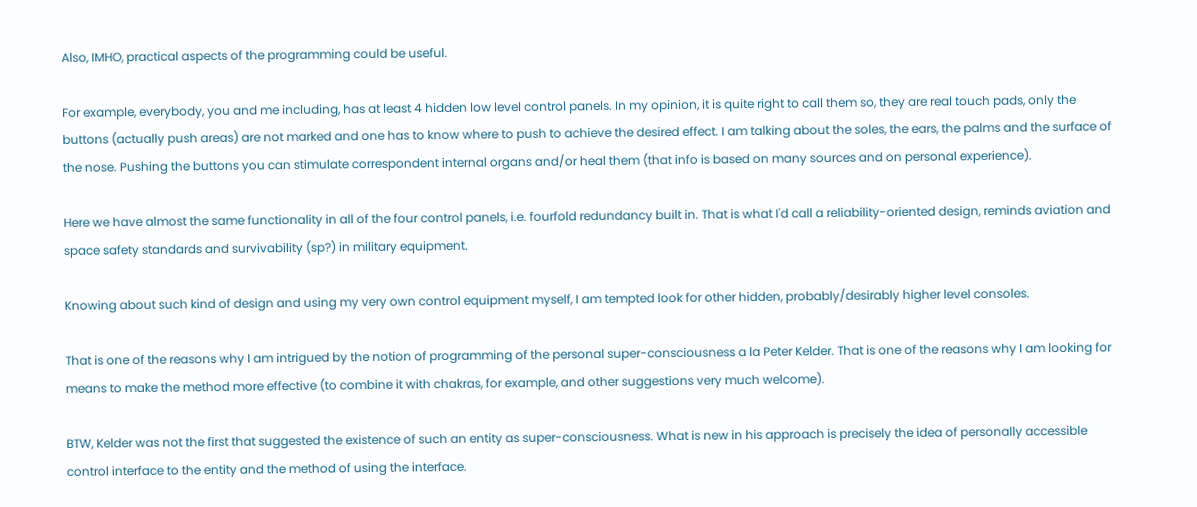Also, IMHO, practical aspects of the programming could be useful.

For example, everybody, you and me including, has at least 4 hidden low level control panels. In my opinion, it is quite right to call them so, they are real touch pads, only the buttons (actually push areas) are not marked and one has to know where to push to achieve the desired effect. I am talking about the soles, the ears, the palms and the surface of the nose. Pushing the buttons you can stimulate correspondent internal organs and/or heal them (that info is based on many sources and on personal experience).

Here we have almost the same functionality in all of the four control panels, i.e. fourfold redundancy built in. That is what I'd call a reliability-oriented design, reminds aviation and space safety standards and survivability (sp?) in military equipment.

Knowing about such kind of design and using my very own control equipment myself, I am tempted look for other hidden, probably/desirably higher level consoles.

That is one of the reasons why I am intrigued by the notion of programming of the personal super-consciousness a la Peter Kelder. That is one of the reasons why I am looking for means to make the method more effective (to combine it with chakras, for example, and other suggestions very much welcome).

BTW, Kelder was not the first that suggested the existence of such an entity as super-consciousness. What is new in his approach is precisely the idea of personally accessible control interface to the entity and the method of using the interface.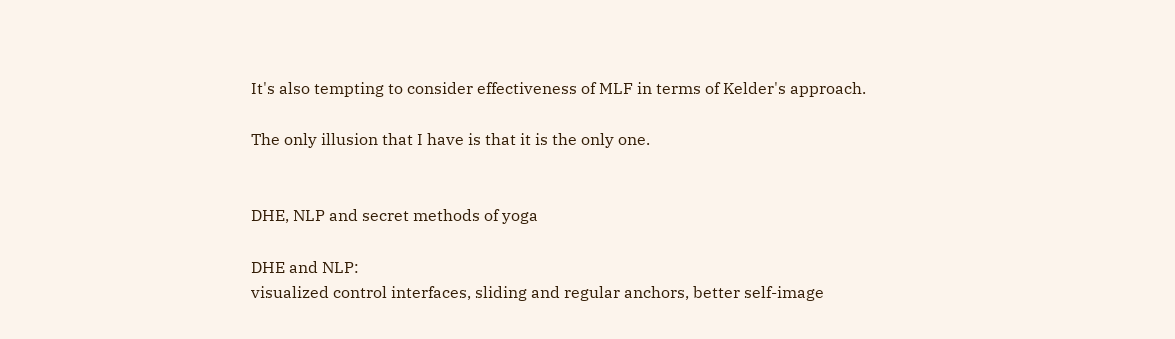It's also tempting to consider effectiveness of MLF in terms of Kelder's approach.

The only illusion that I have is that it is the only one.


DHE, NLP and secret methods of yoga

DHE and NLP:
visualized control interfaces, sliding and regular anchors, better self-image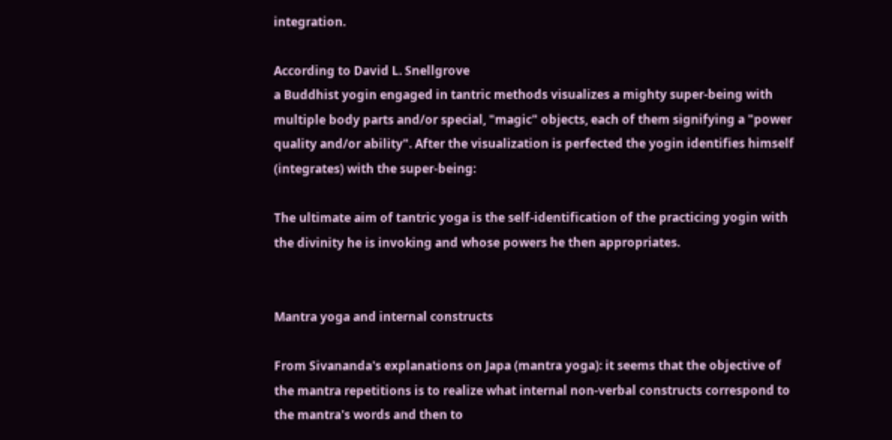integration.

According to David L. Snellgrove
a Buddhist yogin engaged in tantric methods visualizes a mighty super-being with multiple body parts and/or special, "magic" objects, each of them signifying a "power quality and/or ability". After the visualization is perfected the yogin identifies himself (integrates) with the super-being:

The ultimate aim of tantric yoga is the self-identification of the practicing yogin with the divinity he is invoking and whose powers he then appropriates.


Mantra yoga and internal constructs

From Sivananda's explanations on Japa (mantra yoga): it seems that the objective of the mantra repetitions is to realize what internal non-verbal constructs correspond to the mantra's words and then to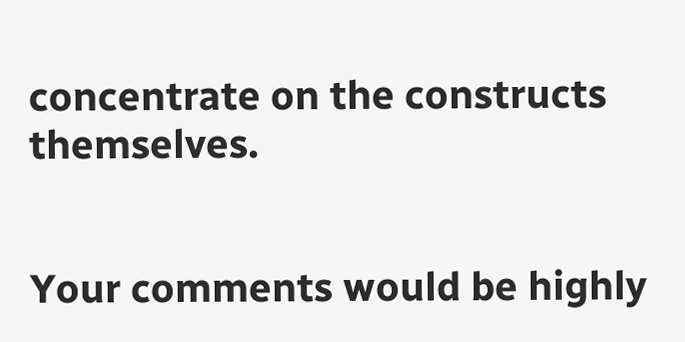concentrate on the constructs themselves.


Your comments would be highly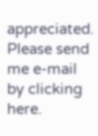appreciated.
Please send me e-mail by clicking here.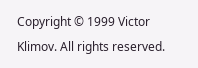Copyright © 1999 Victor Klimov. All rights reserved.